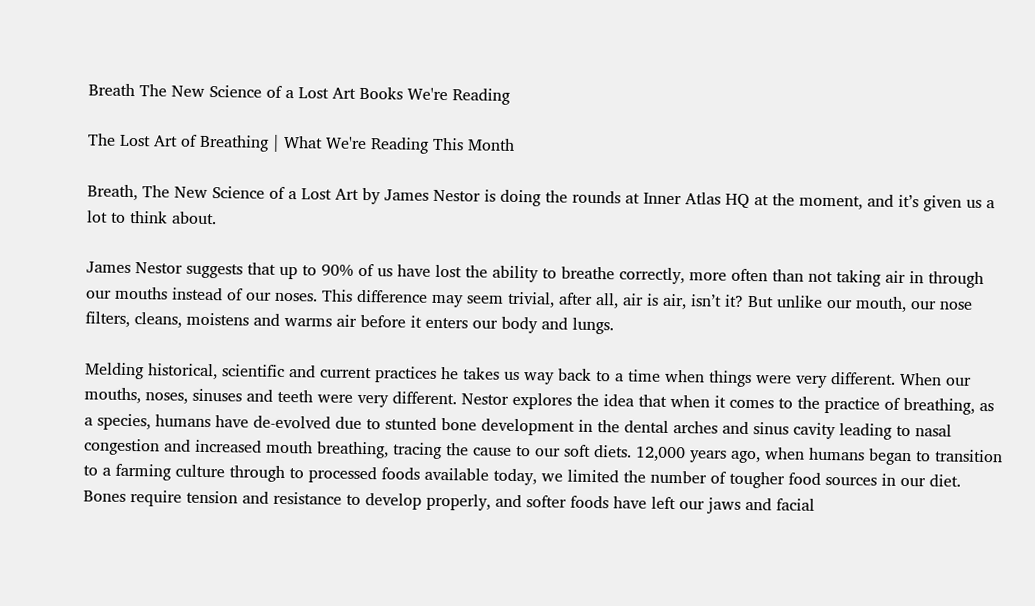Breath The New Science of a Lost Art Books We're Reading

The Lost Art of Breathing | What We're Reading This Month

Breath, The New Science of a Lost Art by James Nestor is doing the rounds at Inner Atlas HQ at the moment, and it’s given us a lot to think about.

James Nestor suggests that up to 90% of us have lost the ability to breathe correctly, more often than not taking air in through our mouths instead of our noses. This difference may seem trivial, after all, air is air, isn’t it? But unlike our mouth, our nose filters, cleans, moistens and warms air before it enters our body and lungs.

Melding historical, scientific and current practices he takes us way back to a time when things were very different. When our mouths, noses, sinuses and teeth were very different. Nestor explores the idea that when it comes to the practice of breathing, as a species, humans have de-evolved due to stunted bone development in the dental arches and sinus cavity leading to nasal congestion and increased mouth breathing, tracing the cause to our soft diets. 12,000 years ago, when humans began to transition to a farming culture through to processed foods available today, we limited the number of tougher food sources in our diet. Bones require tension and resistance to develop properly, and softer foods have left our jaws and facial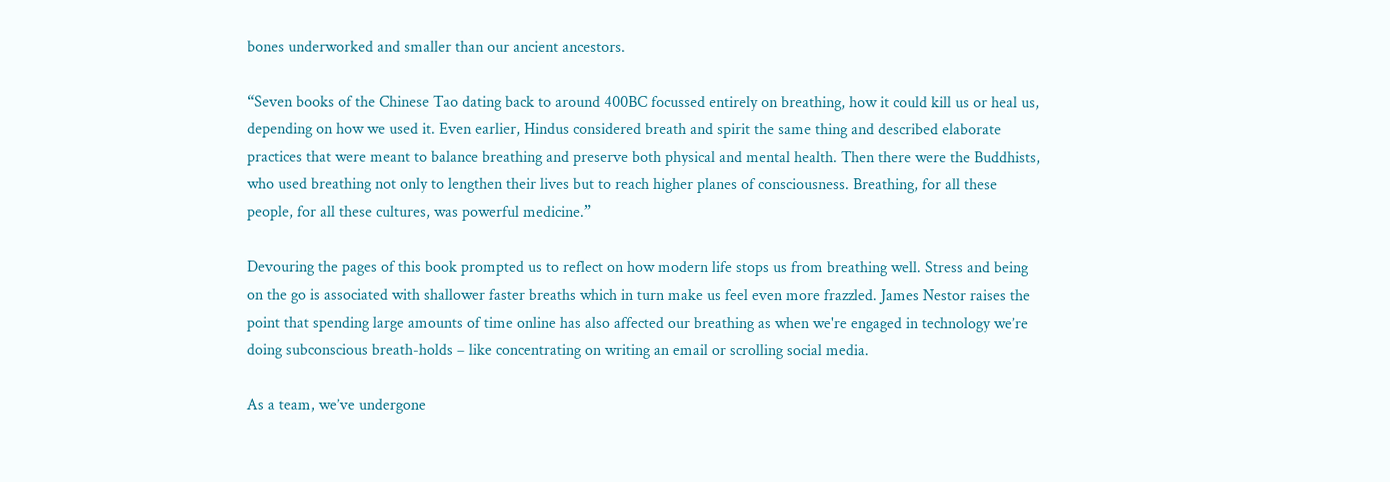bones underworked and smaller than our ancient ancestors.

“Seven books of the Chinese Tao dating back to around 400BC focussed entirely on breathing, how it could kill us or heal us, depending on how we used it. Even earlier, Hindus considered breath and spirit the same thing and described elaborate practices that were meant to balance breathing and preserve both physical and mental health. Then there were the Buddhists, who used breathing not only to lengthen their lives but to reach higher planes of consciousness. Breathing, for all these people, for all these cultures, was powerful medicine.”

Devouring the pages of this book prompted us to reflect on how modern life stops us from breathing well. Stress and being on the go is associated with shallower faster breaths which in turn make us feel even more frazzled. James Nestor raises the point that spending large amounts of time online has also affected our breathing as when we're engaged in technology we’re doing subconscious breath-holds – like concentrating on writing an email or scrolling social media.

As a team, we’ve undergone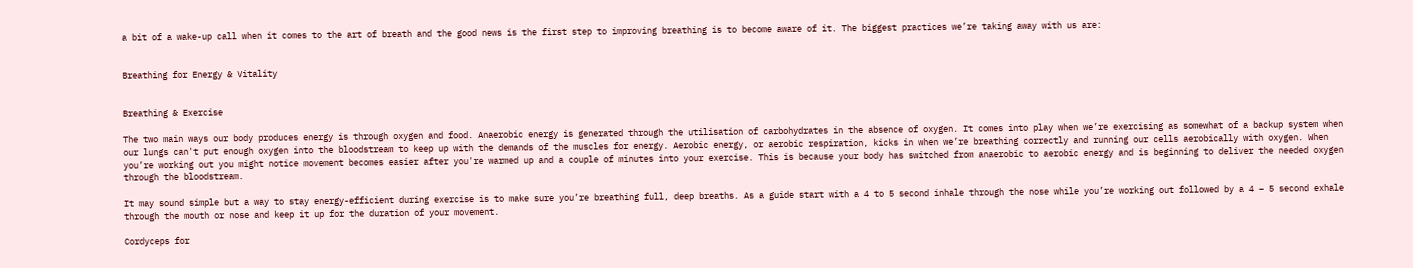a bit of a wake-up call when it comes to the art of breath and the good news is the first step to improving breathing is to become aware of it. The biggest practices we’re taking away with us are:


Breathing for Energy & Vitality


Breathing & Exercise

The two main ways our body produces energy is through oxygen and food. Anaerobic energy is generated through the utilisation of carbohydrates in the absence of oxygen. It comes into play when we’re exercising as somewhat of a backup system when our lungs can't put enough oxygen into the bloodstream to keep up with the demands of the muscles for energy. Aerobic energy, or aerobic respiration, kicks in when we’re breathing correctly and running our cells aerobically with oxygen. When you’re working out you might notice movement becomes easier after you're warmed up and a couple of minutes into your exercise. This is because your body has switched from anaerobic to aerobic energy and is beginning to deliver the needed oxygen through the bloodstream.

It may sound simple but a way to stay energy-efficient during exercise is to make sure you’re breathing full, deep breaths. As a guide start with a 4 to 5 second inhale through the nose while you’re working out followed by a 4 – 5 second exhale through the mouth or nose and keep it up for the duration of your movement.

Cordyceps for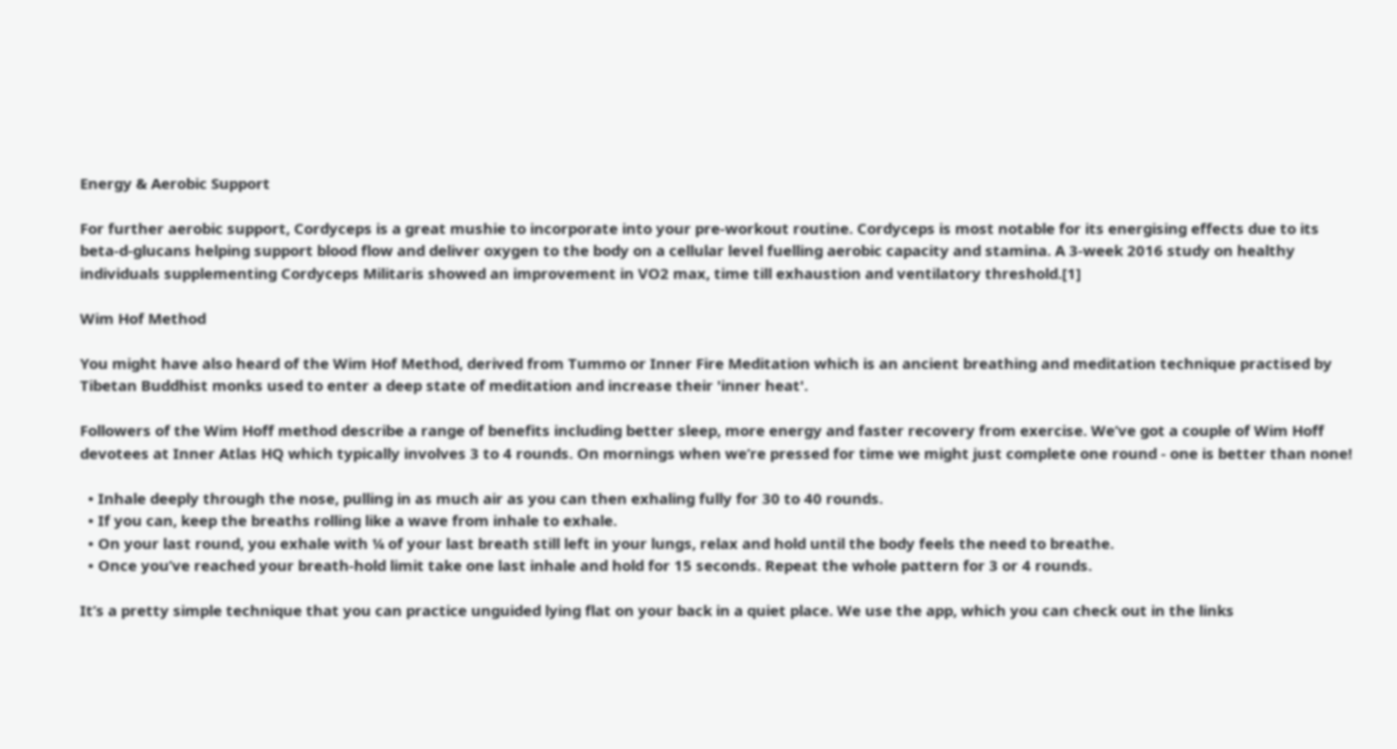Energy & Aerobic Support

For further aerobic support, Cordyceps is a great mushie to incorporate into your pre-workout routine. Cordyceps is most notable for its energising effects due to its beta-d-glucans helping support blood flow and deliver oxygen to the body on a cellular level fuelling aerobic capacity and stamina. A 3-week 2016 study on healthy individuals supplementing Cordyceps Militaris showed an improvement in VO2 max, time till exhaustion and ventilatory threshold.[1]

Wim Hof Method

You might have also heard of the Wim Hof Method, derived from Tummo or Inner Fire Meditation which is an ancient breathing and meditation technique practised by Tibetan Buddhist monks used to enter a deep state of meditation and increase their 'inner heat'.

Followers of the Wim Hoff method describe a range of benefits including better sleep, more energy and faster recovery from exercise. We’ve got a couple of Wim Hoff devotees at Inner Atlas HQ which typically involves 3 to 4 rounds. On mornings when we’re pressed for time we might just complete one round - one is better than none!

  • Inhale deeply through the nose, pulling in as much air as you can then exhaling fully for 30 to 40 rounds.
  • If you can, keep the breaths rolling like a wave from inhale to exhale.
  • On your last round, you exhale with ¼ of your last breath still left in your lungs, relax and hold until the body feels the need to breathe.
  • Once you’ve reached your breath-hold limit take one last inhale and hold for 15 seconds. Repeat the whole pattern for 3 or 4 rounds.

It’s a pretty simple technique that you can practice unguided lying flat on your back in a quiet place. We use the app, which you can check out in the links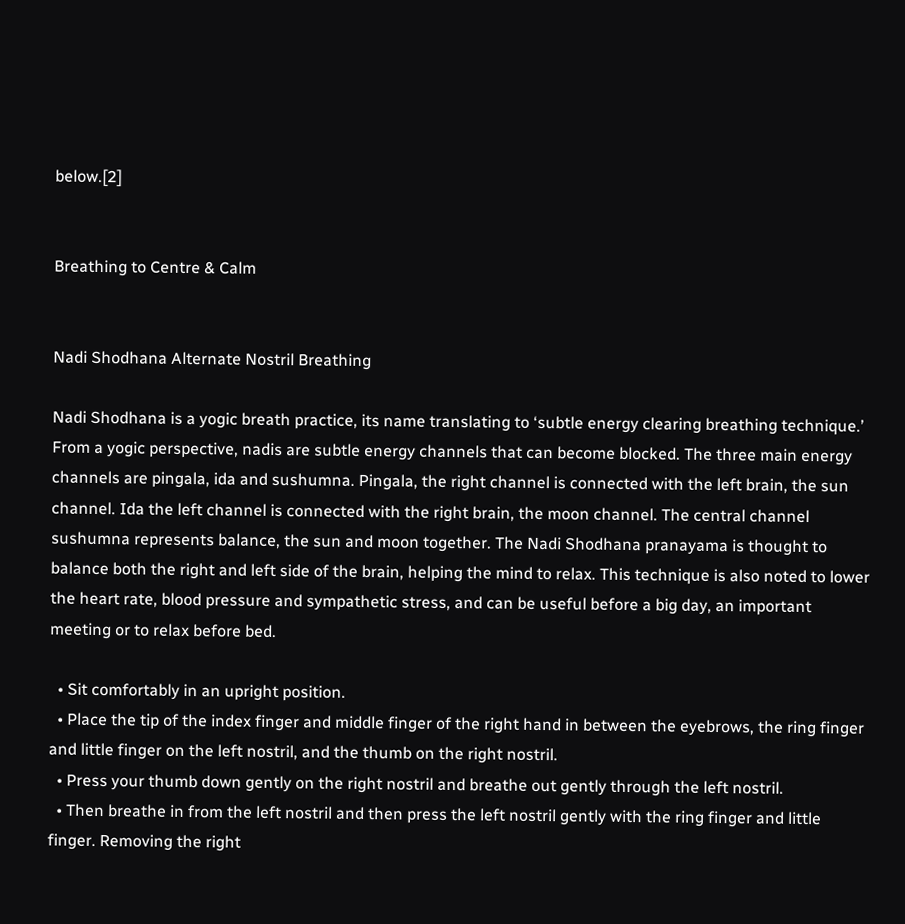below.[2]


Breathing to Centre & Calm


Nadi Shodhana Alternate Nostril Breathing

Nadi Shodhana is a yogic breath practice, its name translating to ‘subtle energy clearing breathing technique.’ From a yogic perspective, nadis are subtle energy channels that can become blocked. The three main energy channels are pingala, ida and sushumna. Pingala, the right channel is connected with the left brain, the sun channel. Ida the left channel is connected with the right brain, the moon channel. The central channel sushumna represents balance, the sun and moon together. The Nadi Shodhana pranayama is thought to balance both the right and left side of the brain, helping the mind to relax. This technique is also noted to lower the heart rate, blood pressure and sympathetic stress, and can be useful before a big day, an important meeting or to relax before bed.

  • Sit comfortably in an upright position.
  • Place the tip of the index finger and middle finger of the right hand in between the eyebrows, the ring finger and little finger on the left nostril, and the thumb on the right nostril.
  • Press your thumb down gently on the right nostril and breathe out gently through the left nostril.
  • Then breathe in from the left nostril and then press the left nostril gently with the ring finger and little finger. Removing the right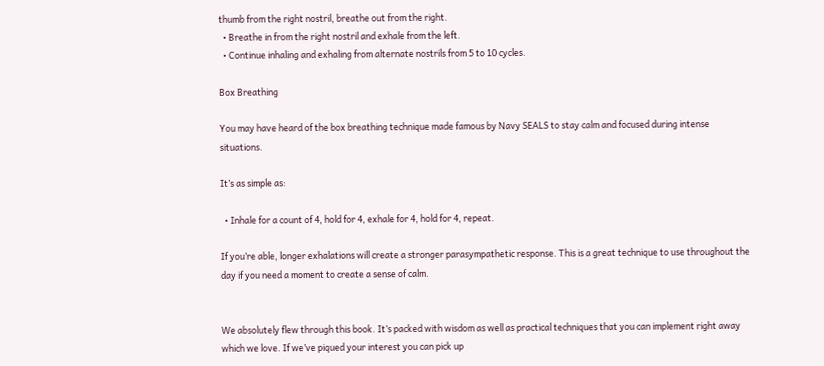thumb from the right nostril, breathe out from the right.
  • Breathe in from the right nostril and exhale from the left.
  • Continue inhaling and exhaling from alternate nostrils from 5 to 10 cycles.

Box Breathing

You may have heard of the box breathing technique made famous by Navy SEALS to stay calm and focused during intense situations.

It’s as simple as:

  • Inhale for a count of 4, hold for 4, exhale for 4, hold for 4, repeat.

If you’re able, longer exhalations will create a stronger parasympathetic response. This is a great technique to use throughout the day if you need a moment to create a sense of calm.


We absolutely flew through this book. It’s packed with wisdom as well as practical techniques that you can implement right away which we love. If we’ve piqued your interest you can pick up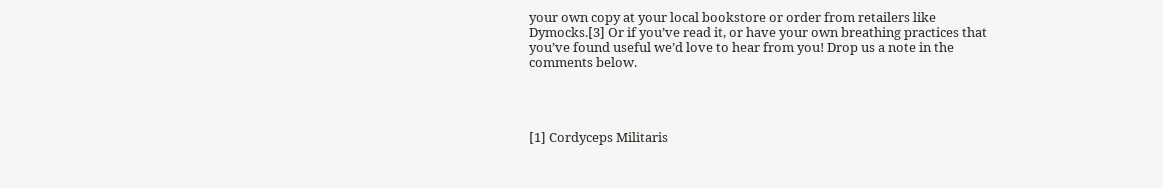your own copy at your local bookstore or order from retailers like Dymocks.[3] Or if you’ve read it, or have your own breathing practices that you’ve found useful we’d love to hear from you! Drop us a note in the comments below.




[1] Cordyceps Militaris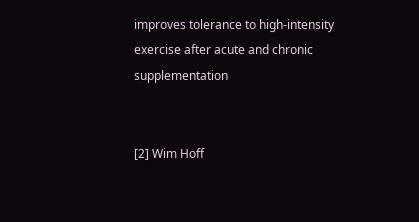improves tolerance to high-intensity exercise after acute and chronic supplementation


[2] Wim Hoff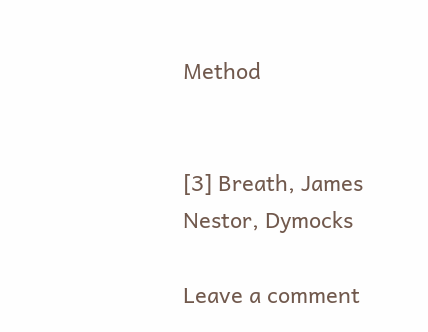Method


[3] Breath, James Nestor, Dymocks

Leave a comment